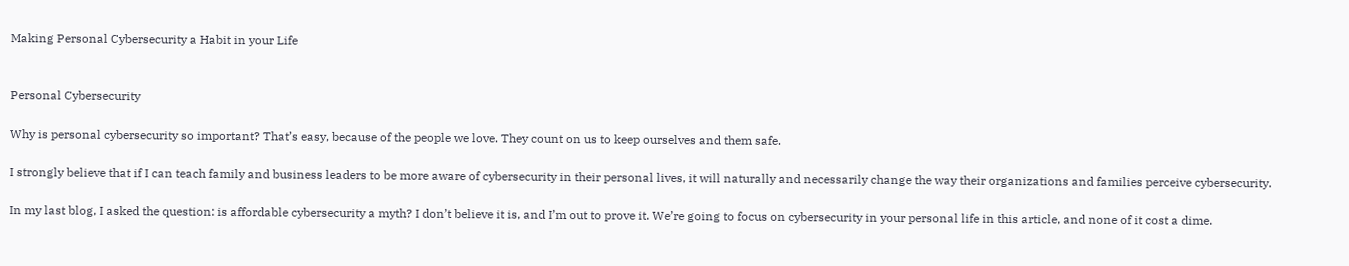Making Personal Cybersecurity a Habit in your Life


Personal Cybersecurity

Why is personal cybersecurity so important? That’s easy, because of the people we love. They count on us to keep ourselves and them safe.

I strongly believe that if I can teach family and business leaders to be more aware of cybersecurity in their personal lives, it will naturally and necessarily change the way their organizations and families perceive cybersecurity.

In my last blog, I asked the question: is affordable cybersecurity a myth? I don’t believe it is, and I’m out to prove it. We’re going to focus on cybersecurity in your personal life in this article, and none of it cost a dime.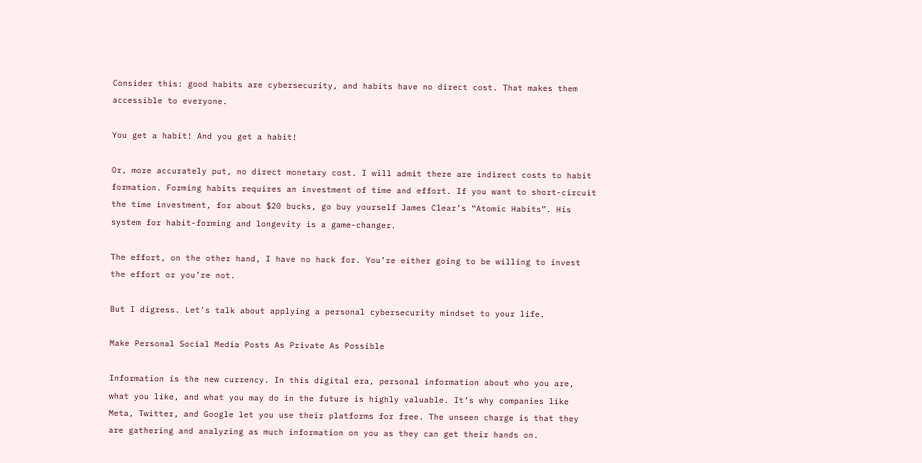Consider this: good habits are cybersecurity, and habits have no direct cost. That makes them accessible to everyone.

You get a habit! And you get a habit!

Or, more accurately put, no direct monetary cost. I will admit there are indirect costs to habit formation. Forming habits requires an investment of time and effort. If you want to short-circuit the time investment, for about $20 bucks, go buy yourself James Clear’s “Atomic Habits”. His system for habit-forming and longevity is a game-changer.

The effort, on the other hand, I have no hack for. You’re either going to be willing to invest the effort or you’re not.

But I digress. Let’s talk about applying a personal cybersecurity mindset to your life.

Make Personal Social Media Posts As Private As Possible

Information is the new currency. In this digital era, personal information about who you are, what you like, and what you may do in the future is highly valuable. It’s why companies like Meta, Twitter, and Google let you use their platforms for free. The unseen charge is that they are gathering and analyzing as much information on you as they can get their hands on.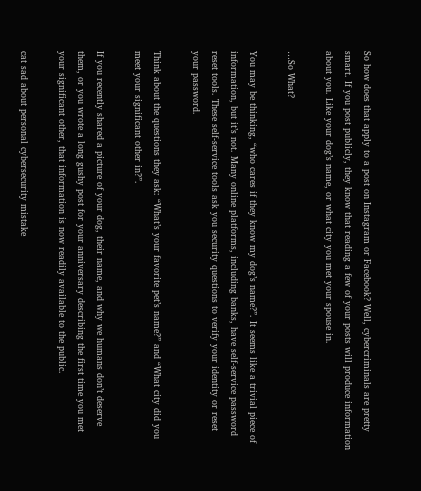So how does that apply to a post on Instagram or Facebook? Well, cybercriminals are pretty smart. If you post publicly, they know that reading a few of your posts will produce information about you. Like your dog’s name, or what city you met your spouse in.

…So What?

You may be thinking, “who cares if they know my dog’s name?”. It seems like a trivial piece of information, but it’s not. Many online platforms, including banks, have self-service password reset tools. These self-service tools ask you security questions to verify your identity or reset your password.

Think about the questions they ask: “What’s your favorite pet’s name?” and “What city did you meet your significant other in?”.

If you recently shared a picture of your dog, their name, and why we humans don’t deserve them, or you wrote a long gushy post for your anniversary describing the first time you met your significant other, that information is now readily available to the public.

cat sad about personal cybersecurity mistake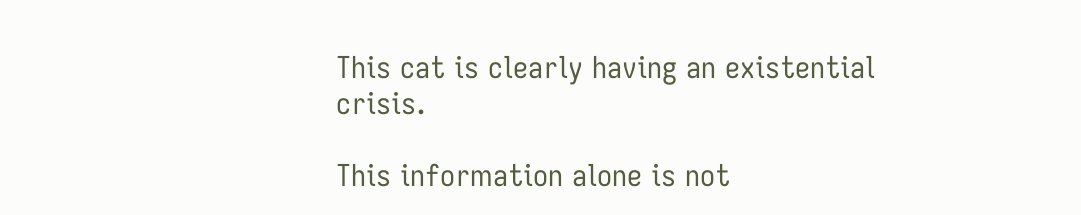This cat is clearly having an existential crisis.

This information alone is not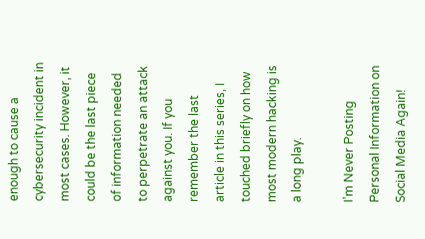enough to cause a cybersecurity incident in most cases. However, it could be the last piece of information needed to perpetrate an attack against you. If you remember the last article in this series, I touched briefly on how most modern hacking is a long play.

I’m Never Posting Personal Information on Social Media Again!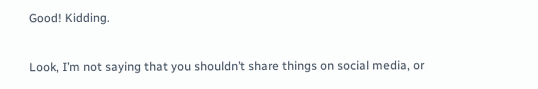Good! Kidding.

Look, I’m not saying that you shouldn’t share things on social media, or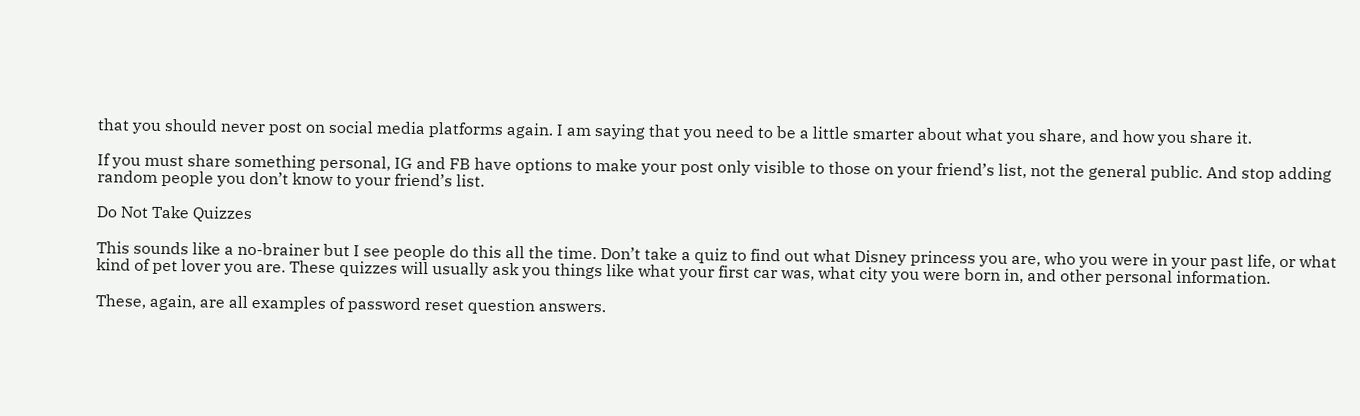that you should never post on social media platforms again. I am saying that you need to be a little smarter about what you share, and how you share it.

If you must share something personal, IG and FB have options to make your post only visible to those on your friend’s list, not the general public. And stop adding random people you don’t know to your friend’s list.

Do Not Take Quizzes

This sounds like a no-brainer but I see people do this all the time. Don’t take a quiz to find out what Disney princess you are, who you were in your past life, or what kind of pet lover you are. These quizzes will usually ask you things like what your first car was, what city you were born in, and other personal information.

These, again, are all examples of password reset question answers.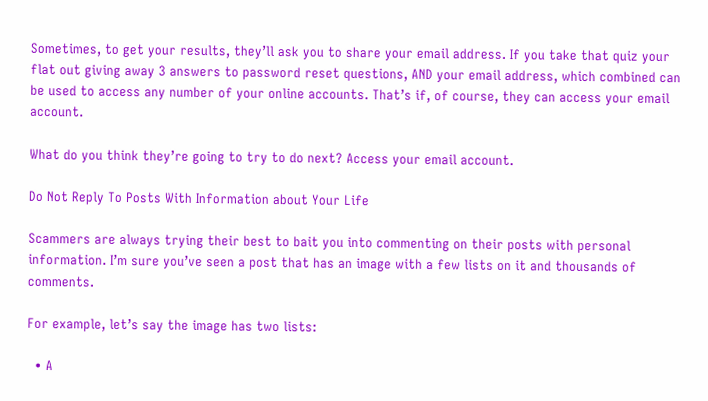Sometimes, to get your results, they’ll ask you to share your email address. If you take that quiz your flat out giving away 3 answers to password reset questions, AND your email address, which combined can be used to access any number of your online accounts. That’s if, of course, they can access your email account.

What do you think they’re going to try to do next? Access your email account.

Do Not Reply To Posts With Information about Your Life

Scammers are always trying their best to bait you into commenting on their posts with personal information. I’m sure you’ve seen a post that has an image with a few lists on it and thousands of comments.

For example, let’s say the image has two lists:

  • A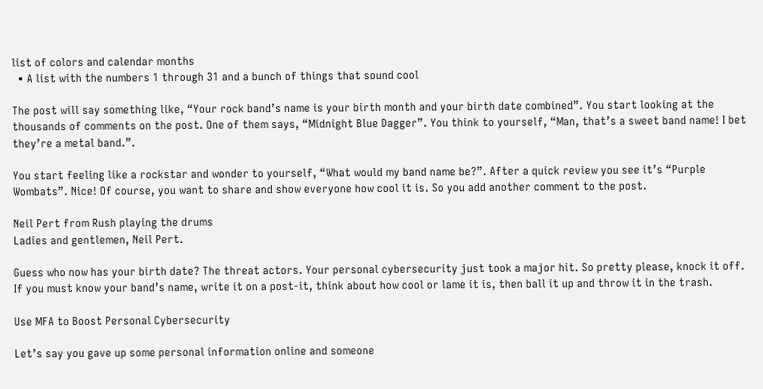list of colors and calendar months
  • A list with the numbers 1 through 31 and a bunch of things that sound cool

The post will say something like, “Your rock band’s name is your birth month and your birth date combined”. You start looking at the thousands of comments on the post. One of them says, “Midnight Blue Dagger”. You think to yourself, “Man, that’s a sweet band name! I bet they’re a metal band.”.

You start feeling like a rockstar and wonder to yourself, “What would my band name be?”. After a quick review you see it’s “Purple Wombats”. Nice! Of course, you want to share and show everyone how cool it is. So you add another comment to the post.

Neil Pert from Rush playing the drums
Ladies and gentlemen, Neil Pert.

Guess who now has your birth date? The threat actors. Your personal cybersecurity just took a major hit. So pretty please, knock it off. If you must know your band’s name, write it on a post-it, think about how cool or lame it is, then ball it up and throw it in the trash.

Use MFA to Boost Personal Cybersecurity

Let’s say you gave up some personal information online and someone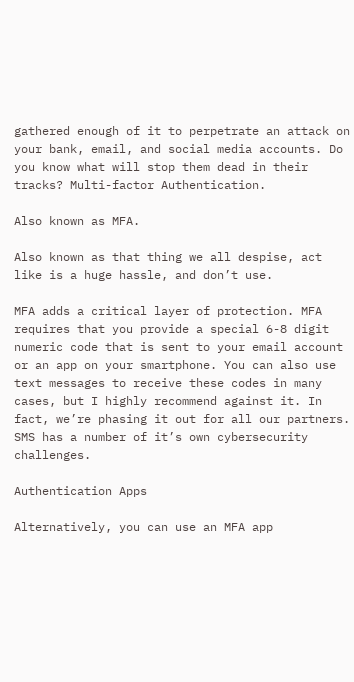gathered enough of it to perpetrate an attack on your bank, email, and social media accounts. Do you know what will stop them dead in their tracks? Multi-factor Authentication.

Also known as MFA.

Also known as that thing we all despise, act like is a huge hassle, and don’t use.

MFA adds a critical layer of protection. MFA requires that you provide a special 6-8 digit numeric code that is sent to your email account or an app on your smartphone. You can also use text messages to receive these codes in many cases, but I highly recommend against it. In fact, we’re phasing it out for all our partners. SMS has a number of it’s own cybersecurity challenges.

Authentication Apps

Alternatively, you can use an MFA app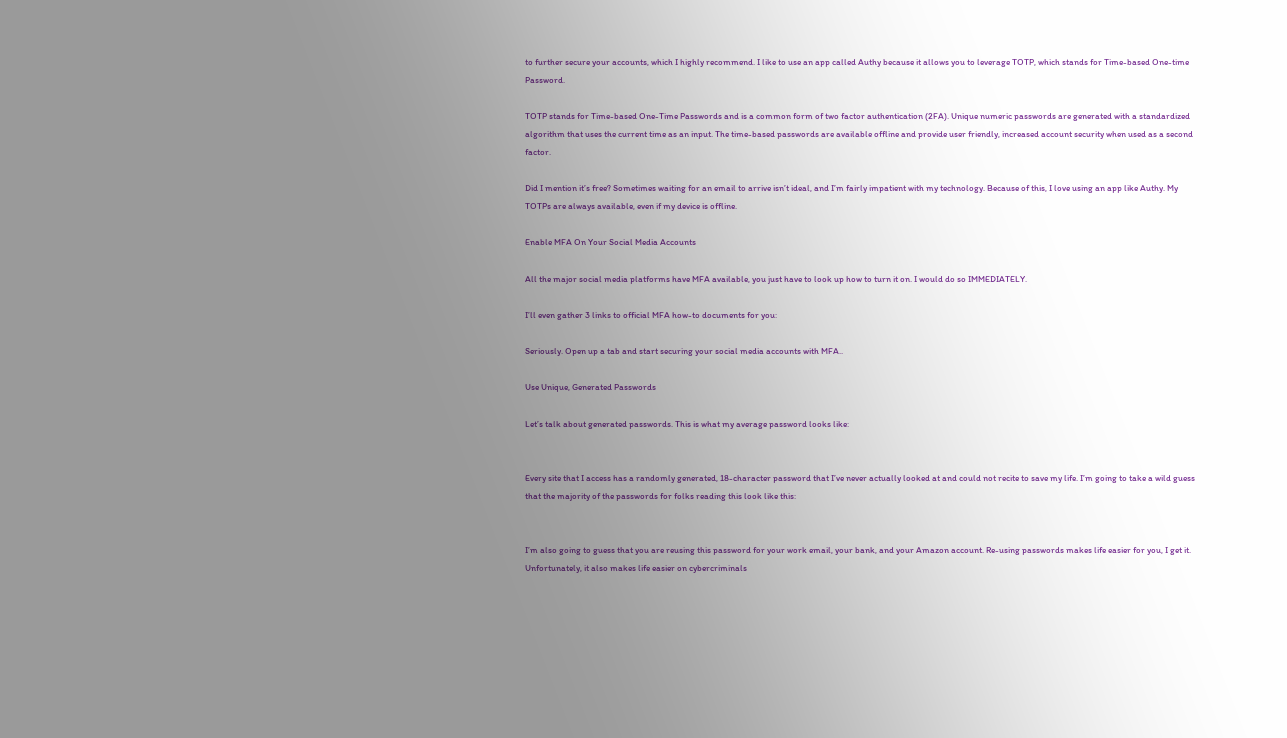to further secure your accounts, which I highly recommend. I like to use an app called Authy because it allows you to leverage TOTP, which stands for Time-based One-time Password.

TOTP stands for Time-based One-Time Passwords and is a common form of two factor authentication (2FA). Unique numeric passwords are generated with a standardized algorithm that uses the current time as an input. The time-based passwords are available offline and provide user friendly, increased account security when used as a second factor.

Did I mention it’s free? Sometimes waiting for an email to arrive isn’t ideal, and I’m fairly impatient with my technology. Because of this, I love using an app like Authy. My TOTPs are always available, even if my device is offline.

Enable MFA On Your Social Media Accounts

All the major social media platforms have MFA available, you just have to look up how to turn it on. I would do so IMMEDIATELY.

I’ll even gather 3 links to official MFA how-to documents for you:

Seriously. Open up a tab and start securing your social media accounts with MFA..

Use Unique, Generated Passwords

Let’s talk about generated passwords. This is what my average password looks like:


Every site that I access has a randomly generated, 18-character password that I’ve never actually looked at and could not recite to save my life. I’m going to take a wild guess that the majority of the passwords for folks reading this look like this:


I’m also going to guess that you are reusing this password for your work email, your bank, and your Amazon account. Re-using passwords makes life easier for you, I get it. Unfortunately, it also makes life easier on cybercriminals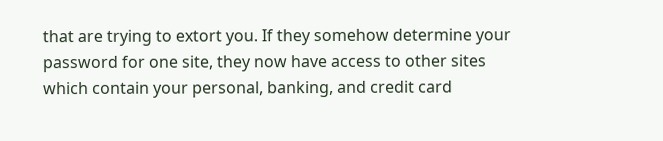that are trying to extort you. If they somehow determine your password for one site, they now have access to other sites which contain your personal, banking, and credit card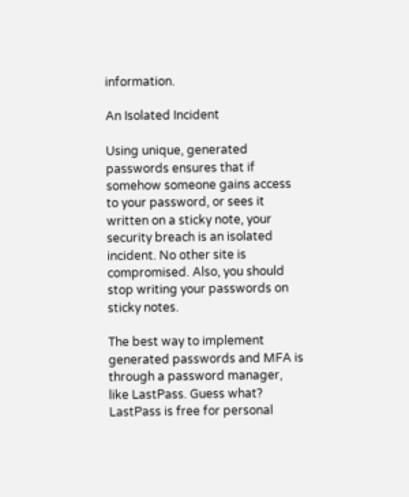information.

An Isolated Incident

Using unique, generated passwords ensures that if somehow someone gains access to your password, or sees it written on a sticky note, your security breach is an isolated incident. No other site is compromised. Also, you should stop writing your passwords on sticky notes.

The best way to implement generated passwords and MFA is through a password manager, like LastPass. Guess what? LastPass is free for personal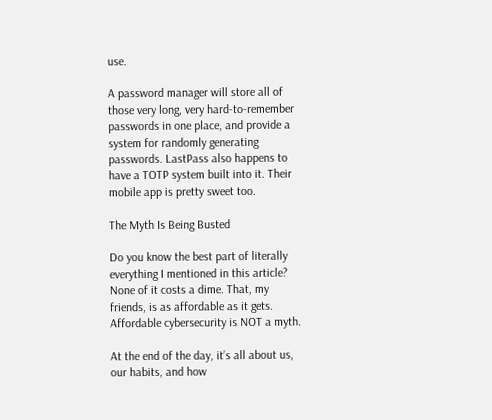use.

A password manager will store all of those very long, very hard-to-remember passwords in one place, and provide a system for randomly generating passwords. LastPass also happens to have a TOTP system built into it. Their mobile app is pretty sweet too.

The Myth Is Being Busted

Do you know the best part of literally everything I mentioned in this article? None of it costs a dime. That, my friends, is as affordable as it gets. Affordable cybersecurity is NOT a myth.

At the end of the day, it’s all about us, our habits, and how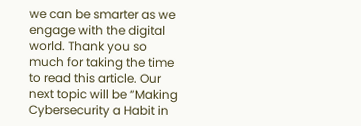we can be smarter as we engage with the digital world. Thank you so much for taking the time to read this article. Our next topic will be “Making Cybersecurity a Habit in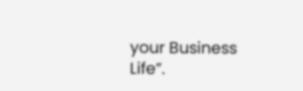your Business Life”.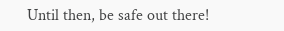Until then, be safe out there!